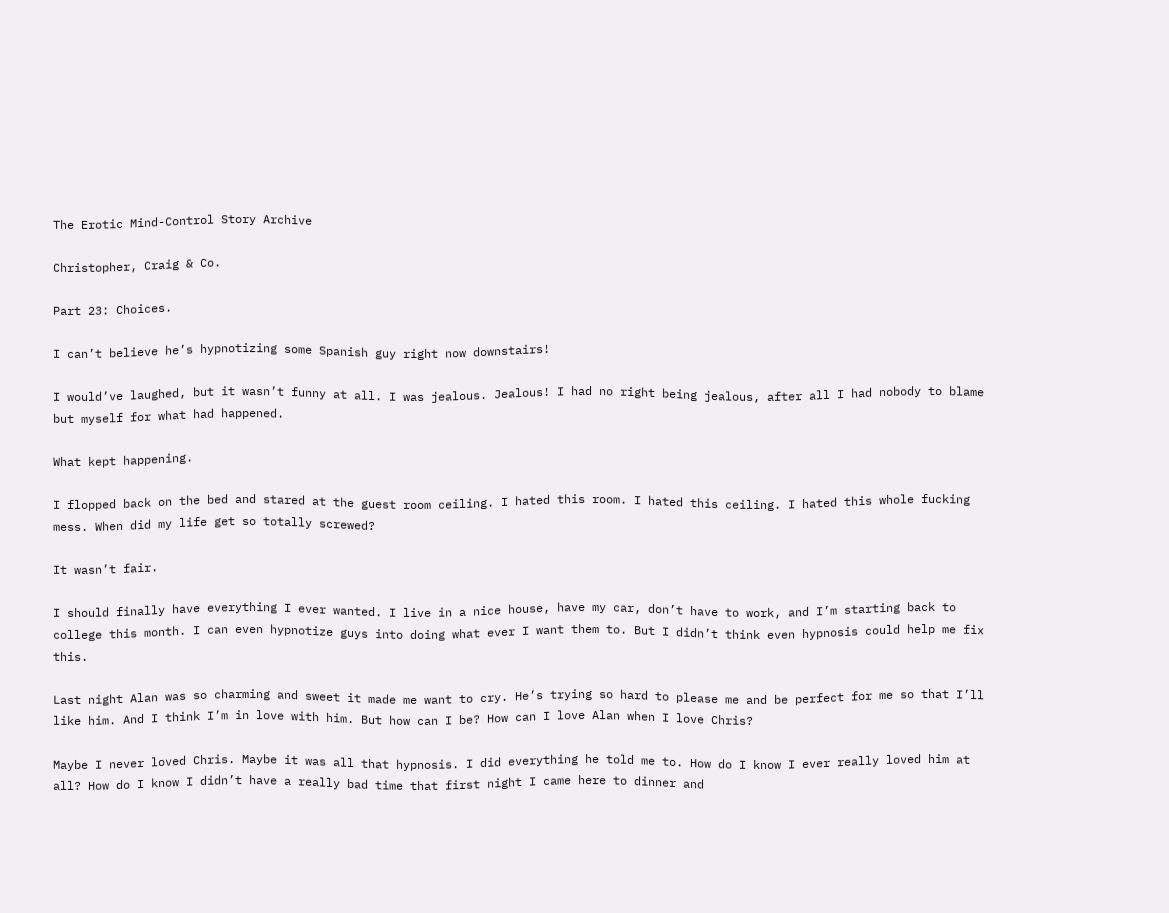The Erotic Mind-Control Story Archive

Christopher, Craig & Co.

Part 23: Choices.

I can’t believe he’s hypnotizing some Spanish guy right now downstairs!

I would’ve laughed, but it wasn’t funny at all. I was jealous. Jealous! I had no right being jealous, after all I had nobody to blame but myself for what had happened.

What kept happening.

I flopped back on the bed and stared at the guest room ceiling. I hated this room. I hated this ceiling. I hated this whole fucking mess. When did my life get so totally screwed?

It wasn’t fair.

I should finally have everything I ever wanted. I live in a nice house, have my car, don’t have to work, and I’m starting back to college this month. I can even hypnotize guys into doing what ever I want them to. But I didn’t think even hypnosis could help me fix this.

Last night Alan was so charming and sweet it made me want to cry. He’s trying so hard to please me and be perfect for me so that I’ll like him. And I think I’m in love with him. But how can I be? How can I love Alan when I love Chris?

Maybe I never loved Chris. Maybe it was all that hypnosis. I did everything he told me to. How do I know I ever really loved him at all? How do I know I didn’t have a really bad time that first night I came here to dinner and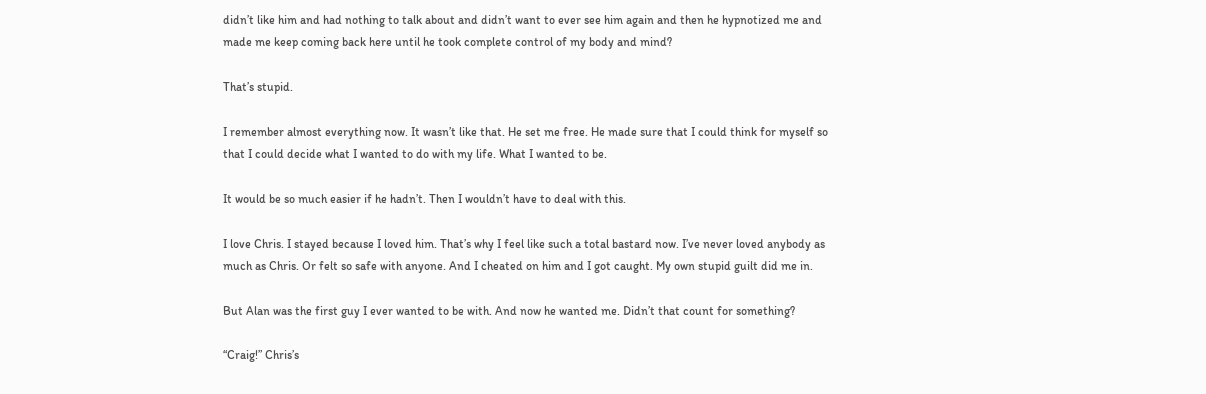didn’t like him and had nothing to talk about and didn’t want to ever see him again and then he hypnotized me and made me keep coming back here until he took complete control of my body and mind?

That’s stupid.

I remember almost everything now. It wasn’t like that. He set me free. He made sure that I could think for myself so that I could decide what I wanted to do with my life. What I wanted to be.

It would be so much easier if he hadn’t. Then I wouldn’t have to deal with this.

I love Chris. I stayed because I loved him. That’s why I feel like such a total bastard now. I’ve never loved anybody as much as Chris. Or felt so safe with anyone. And I cheated on him and I got caught. My own stupid guilt did me in.

But Alan was the first guy I ever wanted to be with. And now he wanted me. Didn’t that count for something?

“Craig!” Chris’s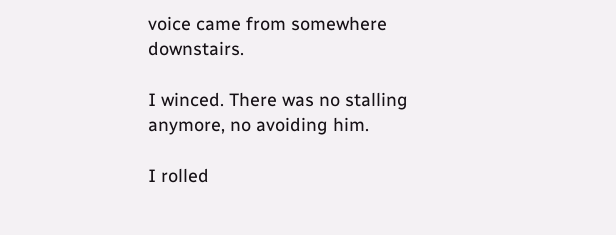voice came from somewhere downstairs.

I winced. There was no stalling anymore, no avoiding him.

I rolled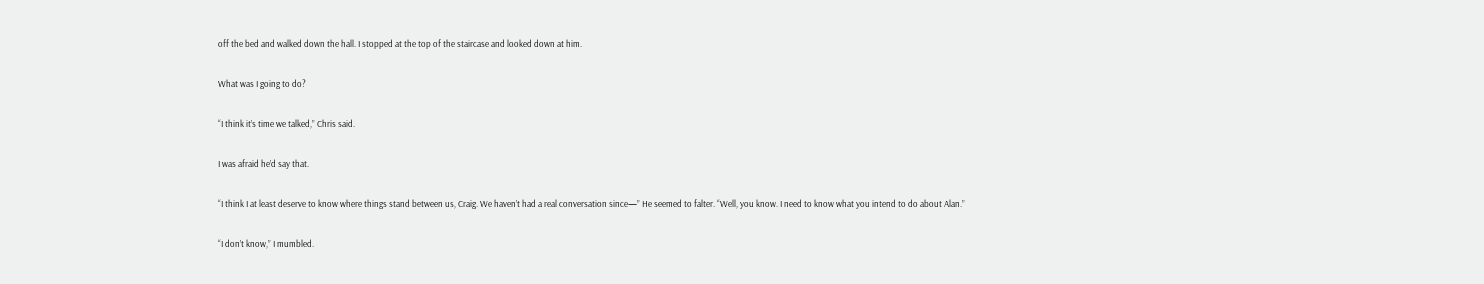off the bed and walked down the hall. I stopped at the top of the staircase and looked down at him.

What was I going to do?

“I think it’s time we talked,” Chris said.

I was afraid he’d say that.

“I think I at least deserve to know where things stand between us, Craig. We haven’t had a real conversation since—” He seemed to falter. “Well, you know. I need to know what you intend to do about Alan.”

“I don’t know,” I mumbled.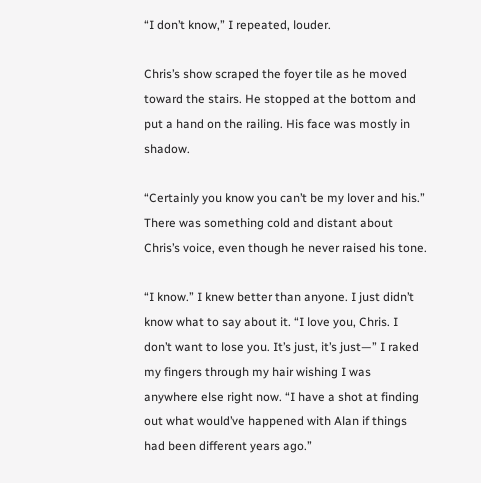“I don’t know,” I repeated, louder.

Chris’s show scraped the foyer tile as he moved toward the stairs. He stopped at the bottom and put a hand on the railing. His face was mostly in shadow.

“Certainly you know you can’t be my lover and his.” There was something cold and distant about Chris’s voice, even though he never raised his tone.

“I know.” I knew better than anyone. I just didn’t know what to say about it. “I love you, Chris. I don’t want to lose you. It’s just, it’s just—” I raked my fingers through my hair wishing I was anywhere else right now. “I have a shot at finding out what would’ve happened with Alan if things had been different years ago.”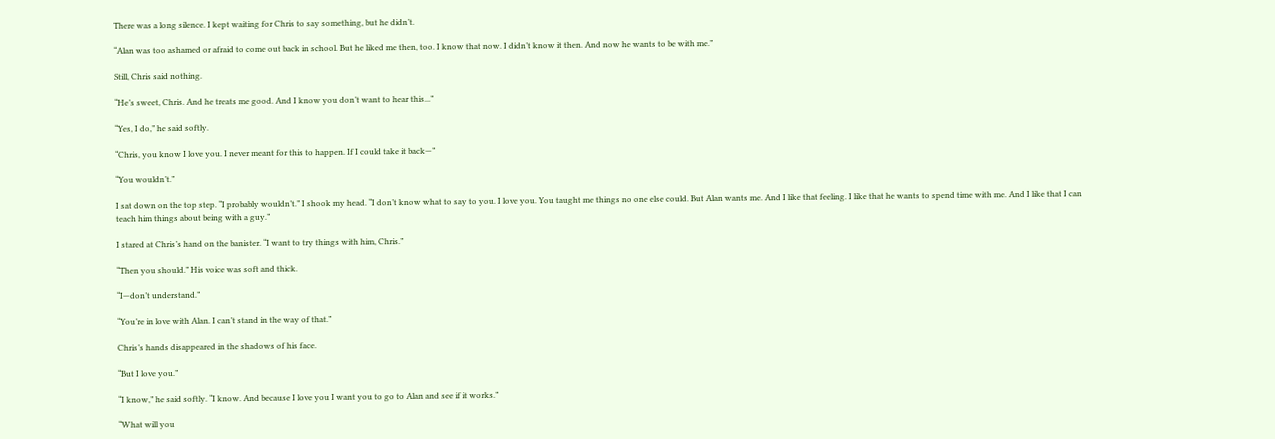There was a long silence. I kept waiting for Chris to say something, but he didn’t.

“Alan was too ashamed or afraid to come out back in school. But he liked me then, too. I know that now. I didn’t know it then. And now he wants to be with me.”

Still, Chris said nothing.

“He’s sweet, Chris. And he treats me good. And I know you don’t want to hear this...”

“Yes, I do,” he said softly.

“Chris, you know I love you. I never meant for this to happen. If I could take it back—”

“You wouldn’t.”

I sat down on the top step. “I probably wouldn’t.” I shook my head. “I don’t know what to say to you. I love you. You taught me things no one else could. But Alan wants me. And I like that feeling. I like that he wants to spend time with me. And I like that I can teach him things about being with a guy.”

I stared at Chris’s hand on the banister. “I want to try things with him, Chris.”

“Then you should.” His voice was soft and thick.

“I—don’t understand.”

“You’re in love with Alan. I can’t stand in the way of that.”

Chris’s hands disappeared in the shadows of his face.

“But I love you.”

“I know,” he said softly. “I know. And because I love you I want you to go to Alan and see if it works.”

“What will you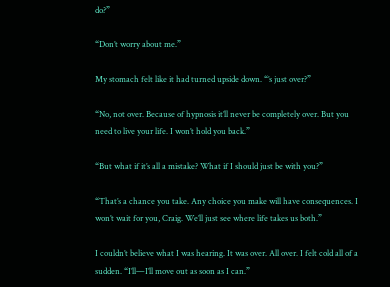do?”

“Don’t worry about me.”

My stomach felt like it had turned upside down. “’s just over?”

“No, not over. Because of hypnosis it’ll never be completely over. But you need to live your life. I won’t hold you back.”

“But what if it’s all a mistake? What if I should just be with you?”

“That’s a chance you take. Any choice you make will have consequences. I won’t wait for you, Craig. We’ll just see where life takes us both.”

I couldn’t believe what I was hearing. It was over. All over. I felt cold all of a sudden. “I’ll—I’ll move out as soon as I can.”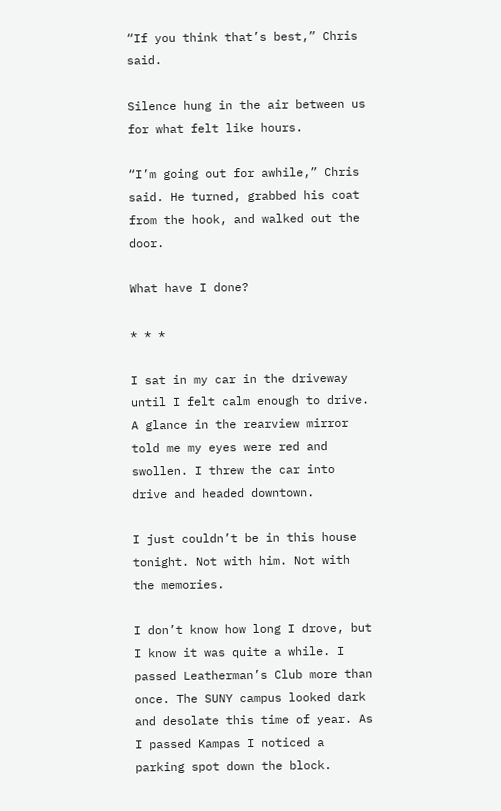“If you think that’s best,” Chris said.

Silence hung in the air between us for what felt like hours.

“I’m going out for awhile,” Chris said. He turned, grabbed his coat from the hook, and walked out the door.

What have I done?

* * *

I sat in my car in the driveway until I felt calm enough to drive. A glance in the rearview mirror told me my eyes were red and swollen. I threw the car into drive and headed downtown.

I just couldn’t be in this house tonight. Not with him. Not with the memories.

I don’t know how long I drove, but I know it was quite a while. I passed Leatherman’s Club more than once. The SUNY campus looked dark and desolate this time of year. As I passed Kampas I noticed a parking spot down the block.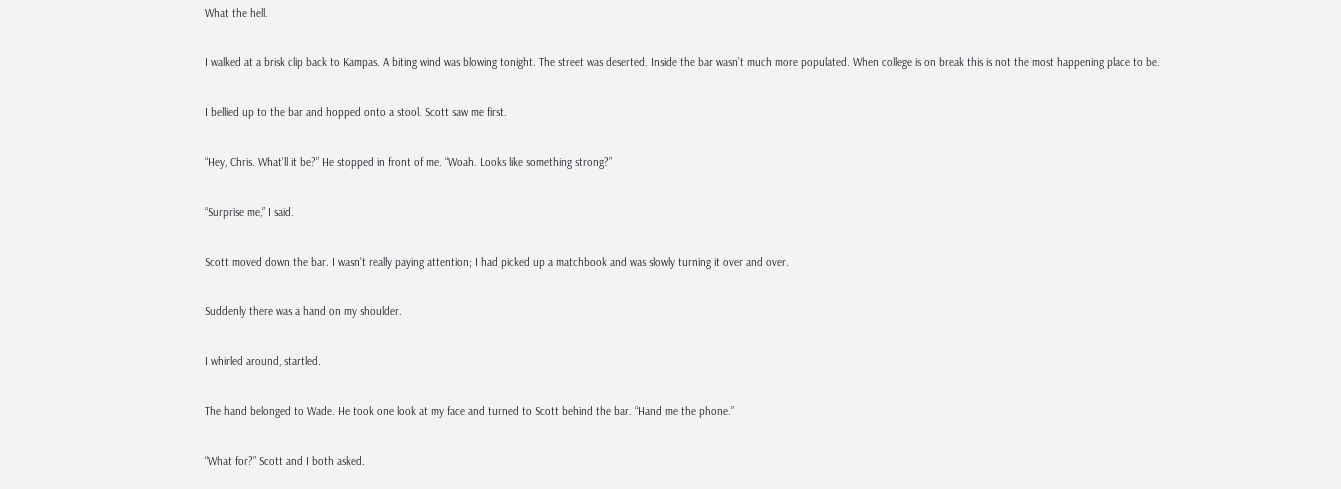What the hell.

I walked at a brisk clip back to Kampas. A biting wind was blowing tonight. The street was deserted. Inside the bar wasn’t much more populated. When college is on break this is not the most happening place to be.

I bellied up to the bar and hopped onto a stool. Scott saw me first.

“Hey, Chris. What’ll it be?” He stopped in front of me. “Woah. Looks like something strong?”

“Surprise me,” I said.

Scott moved down the bar. I wasn’t really paying attention; I had picked up a matchbook and was slowly turning it over and over.

Suddenly there was a hand on my shoulder.

I whirled around, startled.

The hand belonged to Wade. He took one look at my face and turned to Scott behind the bar. “Hand me the phone.”

“What for?” Scott and I both asked.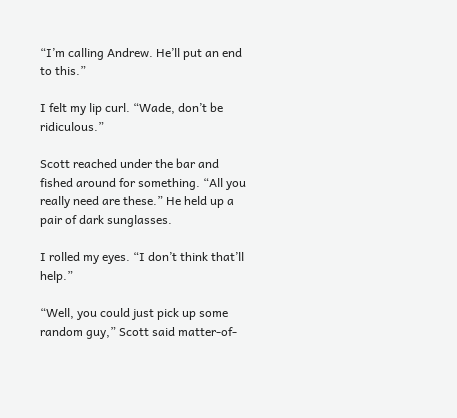“I’m calling Andrew. He’ll put an end to this.”

I felt my lip curl. “Wade, don’t be ridiculous.”

Scott reached under the bar and fished around for something. “All you really need are these.” He held up a pair of dark sunglasses.

I rolled my eyes. “I don’t think that’ll help.”

“Well, you could just pick up some random guy,” Scott said matter-of-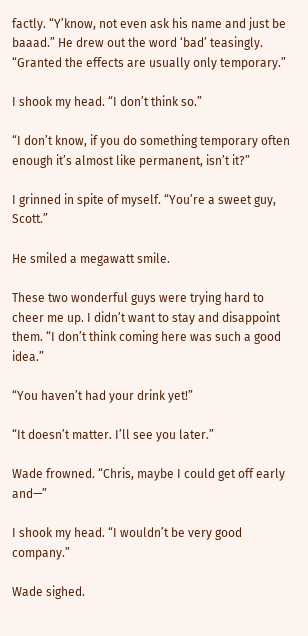factly. “Y’know, not even ask his name and just be baaad.” He drew out the word ‘bad’ teasingly. “Granted the effects are usually only temporary.”

I shook my head. “I don’t think so.”

“I don’t know, if you do something temporary often enough it’s almost like permanent, isn’t it?”

I grinned in spite of myself. “You’re a sweet guy, Scott.”

He smiled a megawatt smile.

These two wonderful guys were trying hard to cheer me up. I didn’t want to stay and disappoint them. “I don’t think coming here was such a good idea.”

“You haven’t had your drink yet!”

“It doesn’t matter. I’ll see you later.”

Wade frowned. “Chris, maybe I could get off early and—”

I shook my head. “I wouldn’t be very good company.”

Wade sighed.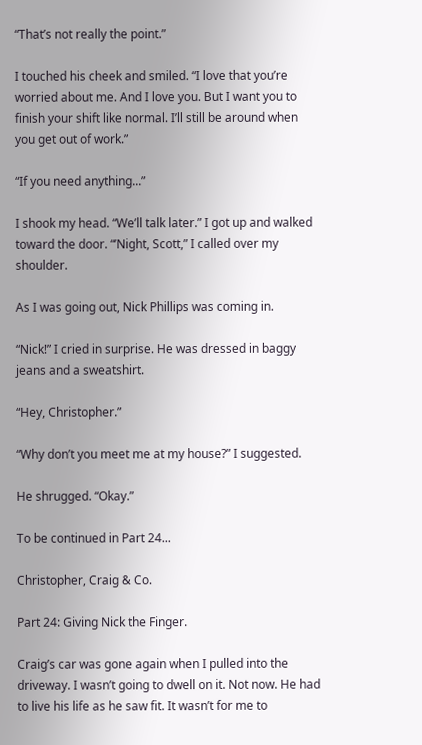“That’s not really the point.”

I touched his cheek and smiled. “I love that you’re worried about me. And I love you. But I want you to finish your shift like normal. I’ll still be around when you get out of work.”

“If you need anything...”

I shook my head. “We’ll talk later.” I got up and walked toward the door. “’Night, Scott,” I called over my shoulder.

As I was going out, Nick Phillips was coming in.

“Nick!” I cried in surprise. He was dressed in baggy jeans and a sweatshirt.

“Hey, Christopher.”

“Why don’t you meet me at my house?” I suggested.

He shrugged. “Okay.”

To be continued in Part 24...

Christopher, Craig & Co.

Part 24: Giving Nick the Finger.

Craig’s car was gone again when I pulled into the driveway. I wasn’t going to dwell on it. Not now. He had to live his life as he saw fit. It wasn’t for me to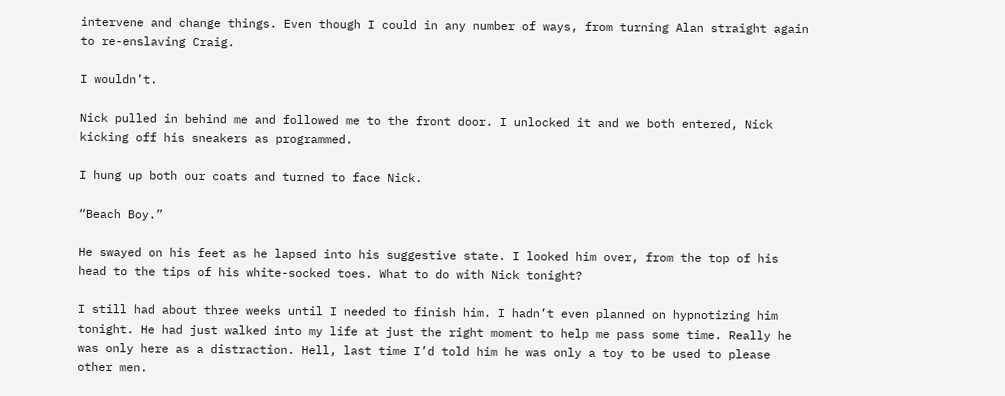intervene and change things. Even though I could in any number of ways, from turning Alan straight again to re-enslaving Craig.

I wouldn’t.

Nick pulled in behind me and followed me to the front door. I unlocked it and we both entered, Nick kicking off his sneakers as programmed.

I hung up both our coats and turned to face Nick.

“Beach Boy.”

He swayed on his feet as he lapsed into his suggestive state. I looked him over, from the top of his head to the tips of his white-socked toes. What to do with Nick tonight?

I still had about three weeks until I needed to finish him. I hadn’t even planned on hypnotizing him tonight. He had just walked into my life at just the right moment to help me pass some time. Really he was only here as a distraction. Hell, last time I’d told him he was only a toy to be used to please other men.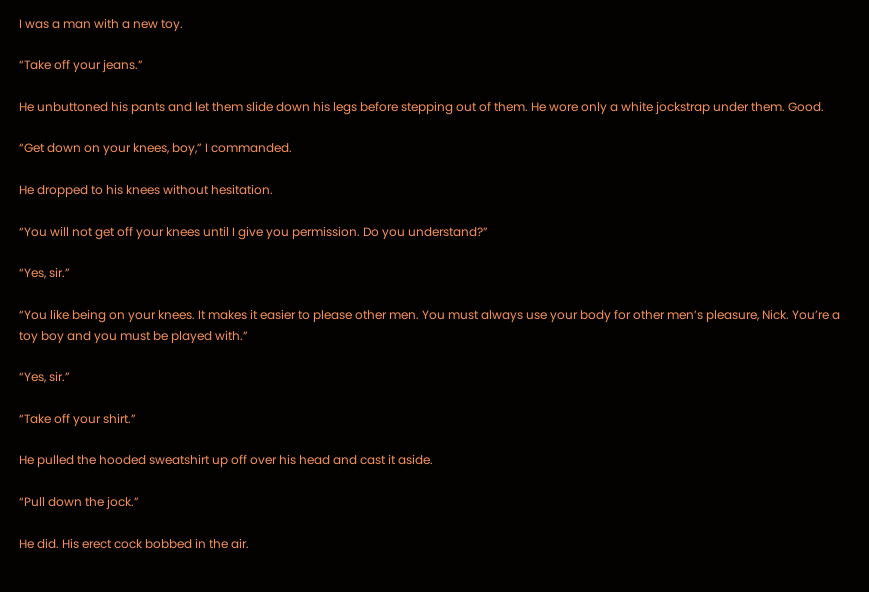I was a man with a new toy.

“Take off your jeans.”

He unbuttoned his pants and let them slide down his legs before stepping out of them. He wore only a white jockstrap under them. Good.

“Get down on your knees, boy,” I commanded.

He dropped to his knees without hesitation.

“You will not get off your knees until I give you permission. Do you understand?”

“Yes, sir.”

“You like being on your knees. It makes it easier to please other men. You must always use your body for other men’s pleasure, Nick. You’re a toy boy and you must be played with.”

“Yes, sir.”

“Take off your shirt.”

He pulled the hooded sweatshirt up off over his head and cast it aside.

“Pull down the jock.”

He did. His erect cock bobbed in the air.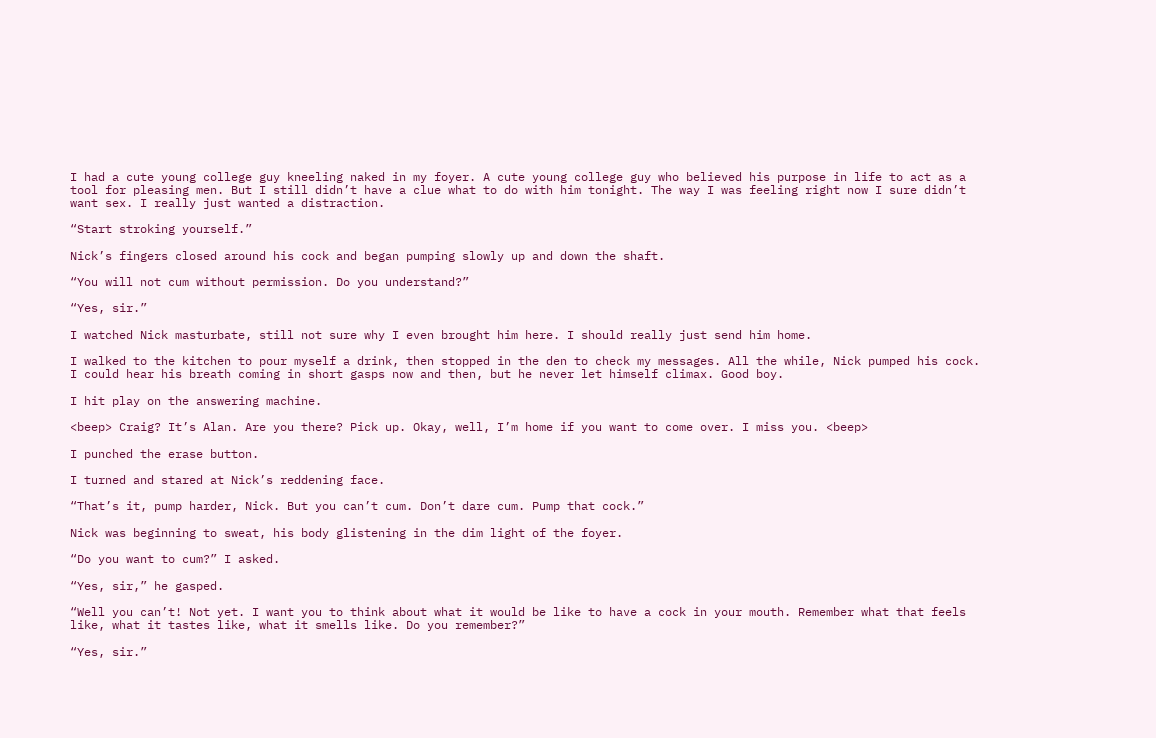I had a cute young college guy kneeling naked in my foyer. A cute young college guy who believed his purpose in life to act as a tool for pleasing men. But I still didn’t have a clue what to do with him tonight. The way I was feeling right now I sure didn’t want sex. I really just wanted a distraction.

“Start stroking yourself.”

Nick’s fingers closed around his cock and began pumping slowly up and down the shaft.

“You will not cum without permission. Do you understand?”

“Yes, sir.”

I watched Nick masturbate, still not sure why I even brought him here. I should really just send him home.

I walked to the kitchen to pour myself a drink, then stopped in the den to check my messages. All the while, Nick pumped his cock. I could hear his breath coming in short gasps now and then, but he never let himself climax. Good boy.

I hit play on the answering machine.

<beep> Craig? It’s Alan. Are you there? Pick up. Okay, well, I’m home if you want to come over. I miss you. <beep>

I punched the erase button.

I turned and stared at Nick’s reddening face.

“That’s it, pump harder, Nick. But you can’t cum. Don’t dare cum. Pump that cock.”

Nick was beginning to sweat, his body glistening in the dim light of the foyer.

“Do you want to cum?” I asked.

“Yes, sir,” he gasped.

“Well you can’t! Not yet. I want you to think about what it would be like to have a cock in your mouth. Remember what that feels like, what it tastes like, what it smells like. Do you remember?”

“Yes, sir.”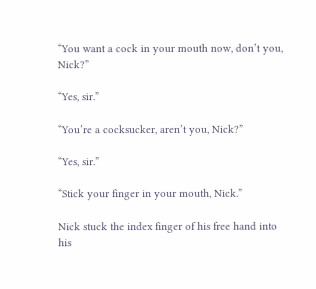“You want a cock in your mouth now, don’t you, Nick?”

“Yes, sir.”

“You’re a cocksucker, aren’t you, Nick?”

“Yes, sir.”

“Stick your finger in your mouth, Nick.”

Nick stuck the index finger of his free hand into his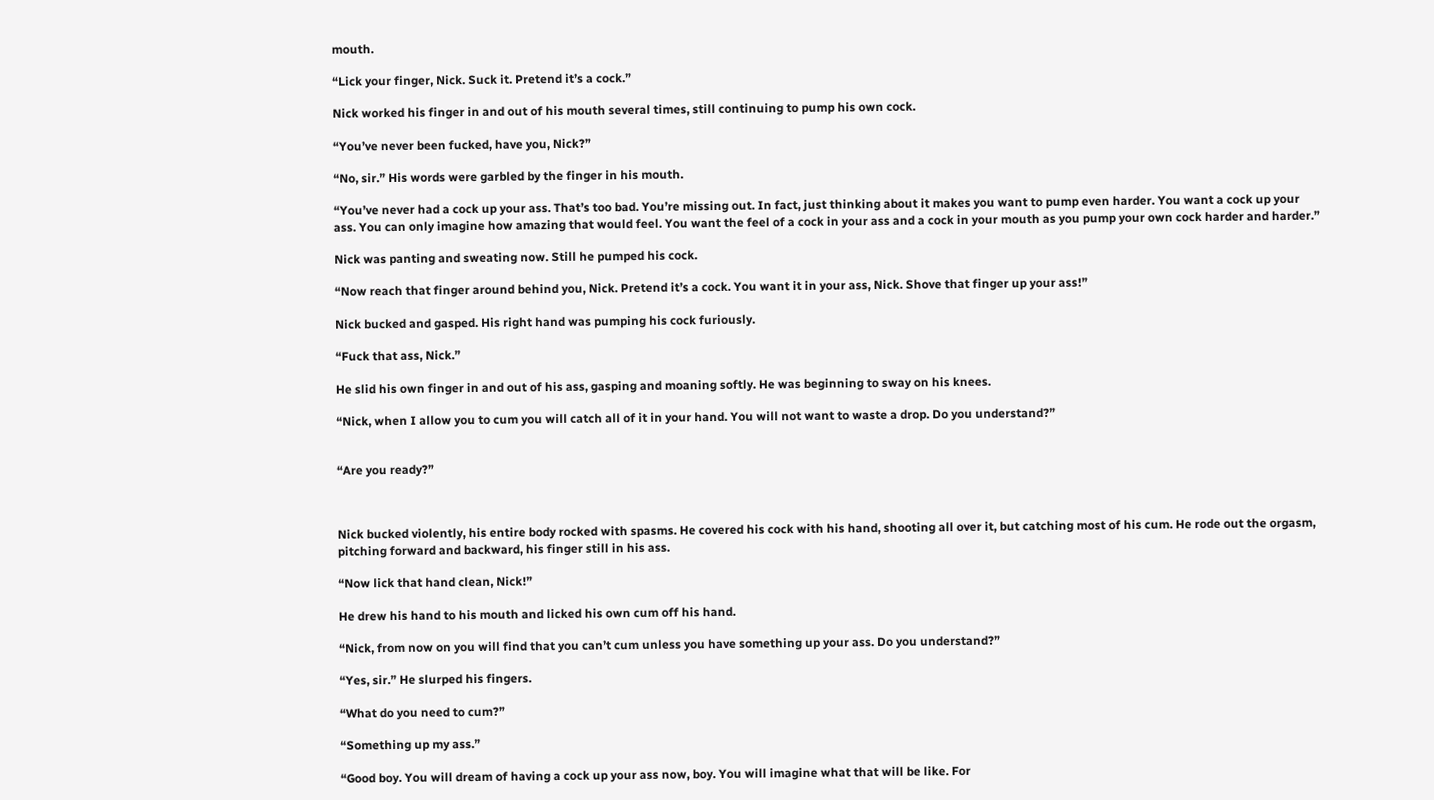mouth.

“Lick your finger, Nick. Suck it. Pretend it’s a cock.”

Nick worked his finger in and out of his mouth several times, still continuing to pump his own cock.

“You’ve never been fucked, have you, Nick?”

“No, sir.” His words were garbled by the finger in his mouth.

“You’ve never had a cock up your ass. That’s too bad. You’re missing out. In fact, just thinking about it makes you want to pump even harder. You want a cock up your ass. You can only imagine how amazing that would feel. You want the feel of a cock in your ass and a cock in your mouth as you pump your own cock harder and harder.”

Nick was panting and sweating now. Still he pumped his cock.

“Now reach that finger around behind you, Nick. Pretend it’s a cock. You want it in your ass, Nick. Shove that finger up your ass!”

Nick bucked and gasped. His right hand was pumping his cock furiously.

“Fuck that ass, Nick.”

He slid his own finger in and out of his ass, gasping and moaning softly. He was beginning to sway on his knees.

“Nick, when I allow you to cum you will catch all of it in your hand. You will not want to waste a drop. Do you understand?”


“Are you ready?”



Nick bucked violently, his entire body rocked with spasms. He covered his cock with his hand, shooting all over it, but catching most of his cum. He rode out the orgasm, pitching forward and backward, his finger still in his ass.

“Now lick that hand clean, Nick!”

He drew his hand to his mouth and licked his own cum off his hand.

“Nick, from now on you will find that you can’t cum unless you have something up your ass. Do you understand?”

“Yes, sir.” He slurped his fingers.

“What do you need to cum?”

“Something up my ass.”

“Good boy. You will dream of having a cock up your ass now, boy. You will imagine what that will be like. For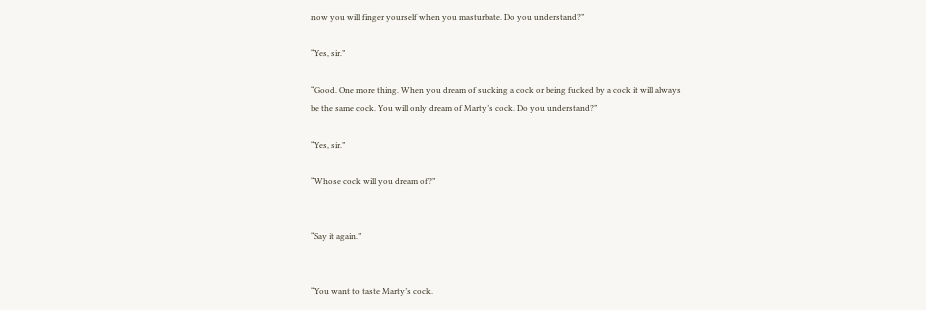now you will finger yourself when you masturbate. Do you understand?”

“Yes, sir.”

“Good. One more thing. When you dream of sucking a cock or being fucked by a cock it will always be the same cock. You will only dream of Marty’s cock. Do you understand?”

“Yes, sir.”

“Whose cock will you dream of?”


“Say it again.”


“You want to taste Marty’s cock.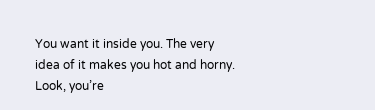You want it inside you. The very idea of it makes you hot and horny. Look, you’re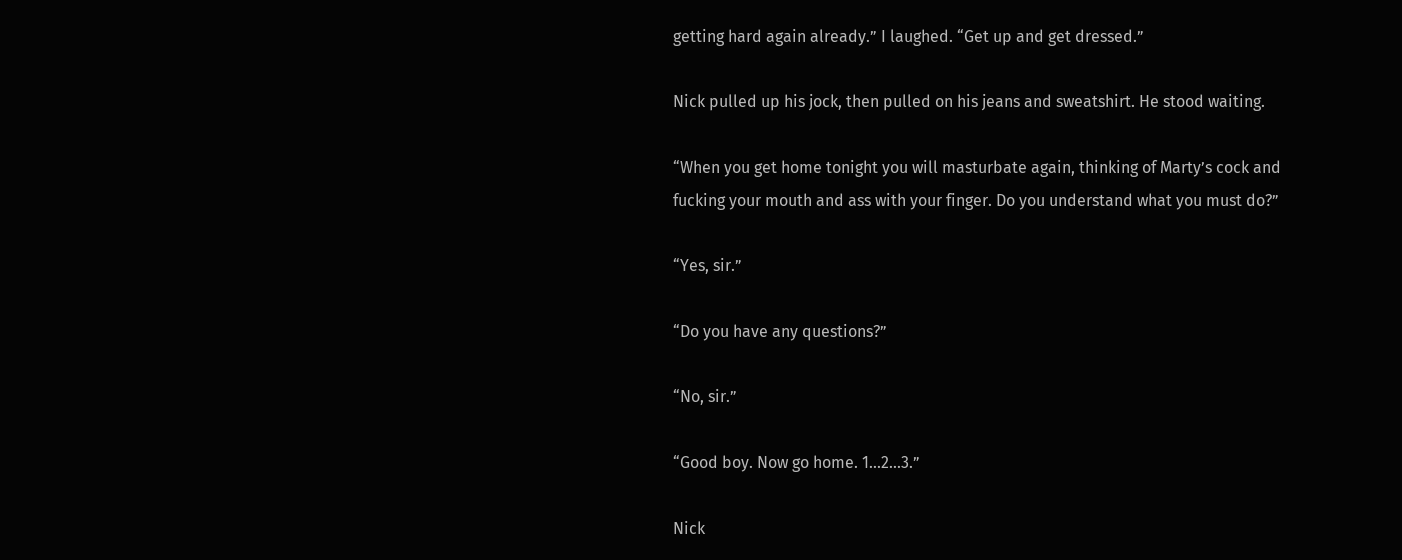getting hard again already.” I laughed. “Get up and get dressed.”

Nick pulled up his jock, then pulled on his jeans and sweatshirt. He stood waiting.

“When you get home tonight you will masturbate again, thinking of Marty’s cock and fucking your mouth and ass with your finger. Do you understand what you must do?”

“Yes, sir.”

“Do you have any questions?”

“No, sir.”

“Good boy. Now go home. 1...2...3.”

Nick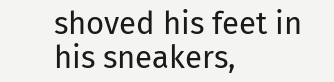shoved his feet in his sneakers,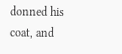donned his coat, and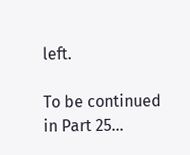left.

To be continued in Part 25...